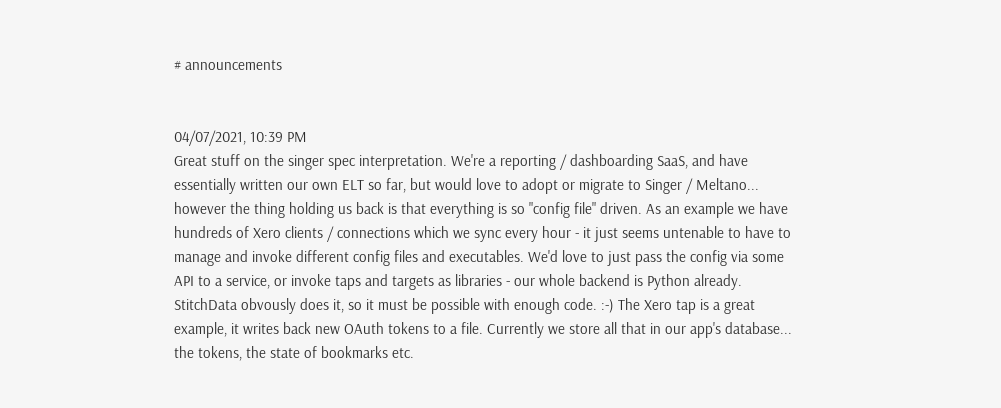# announcements


04/07/2021, 10:39 PM
Great stuff on the singer spec interpretation. We're a reporting / dashboarding SaaS, and have essentially written our own ELT so far, but would love to adopt or migrate to Singer / Meltano... however the thing holding us back is that everything is so "config file" driven. As an example we have hundreds of Xero clients / connections which we sync every hour - it just seems untenable to have to manage and invoke different config files and executables. We'd love to just pass the config via some API to a service, or invoke taps and targets as libraries - our whole backend is Python already. StitchData obvously does it, so it must be possible with enough code. :-) The Xero tap is a great example, it writes back new OAuth tokens to a file. Currently we store all that in our app's database... the tokens, the state of bookmarks etc.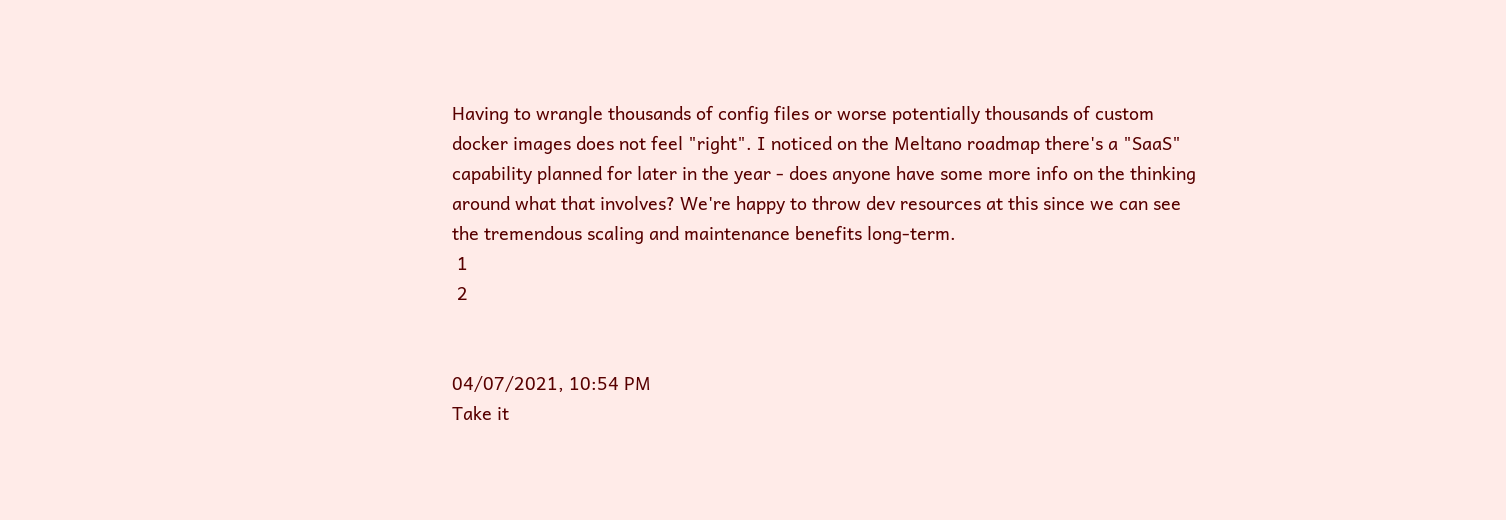Having to wrangle thousands of config files or worse potentially thousands of custom docker images does not feel "right". I noticed on the Meltano roadmap there's a "SaaS" capability planned for later in the year - does anyone have some more info on the thinking around what that involves? We're happy to throw dev resources at this since we can see the tremendous scaling and maintenance benefits long-term.
 1
 2


04/07/2021, 10:54 PM
Take it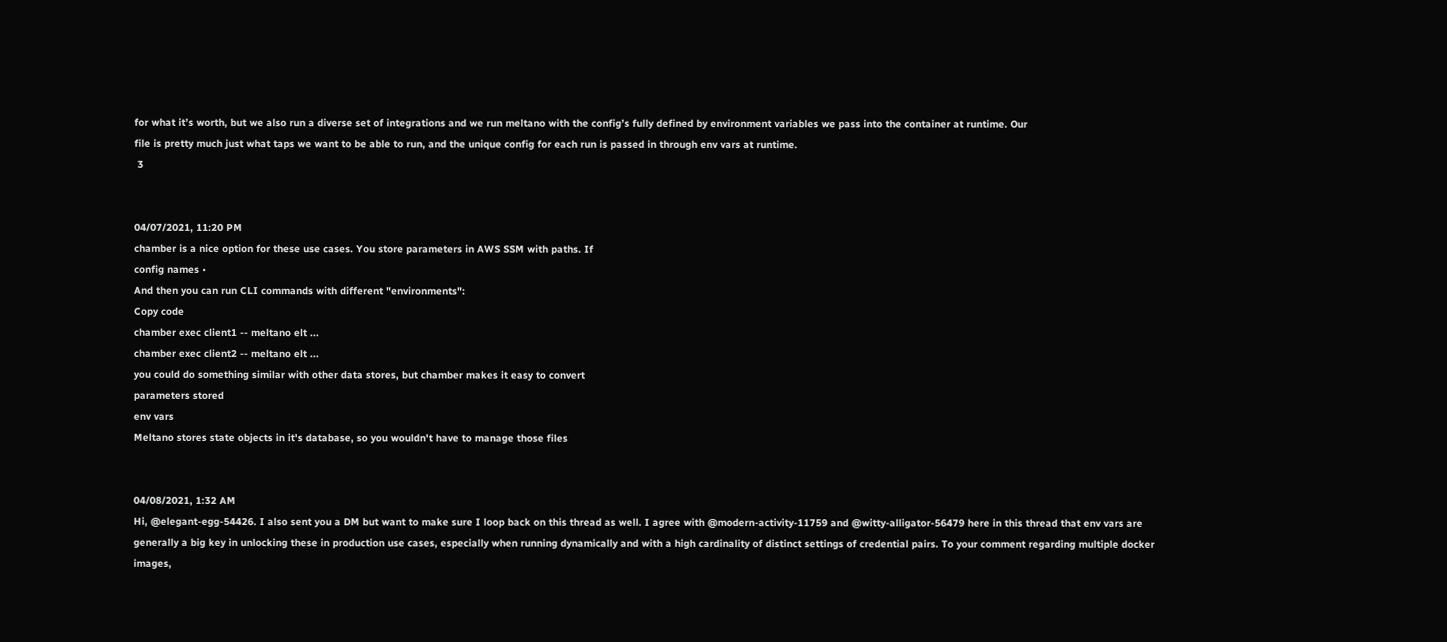for what it’s worth, but we also run a diverse set of integrations and we run meltano with the config’s fully defined by environment variables we pass into the container at runtime. Our
file is pretty much just what taps we want to be able to run, and the unique config for each run is passed in through env vars at runtime.
 3


04/07/2021, 11:20 PM
chamber is a nice option for these use cases. You store parameters in AWS SSM with paths. If
config names •
And then you can run CLI commands with different "environments":
Copy code
chamber exec client1 -- meltano elt ...
chamber exec client2 -- meltano elt ...
you could do something similar with other data stores, but chamber makes it easy to convert
parameters stored
env vars
Meltano stores state objects in it's database, so you wouldn't have to manage those files


04/08/2021, 1:32 AM
Hi, @elegant-egg-54426. I also sent you a DM but want to make sure I loop back on this thread as well. I agree with @modern-activity-11759 and @witty-alligator-56479 here in this thread that env vars are generally a big key in unlocking these in production use cases, especially when running dynamically and with a high cardinality of distinct settings of credential pairs. To your comment regarding multiple docker images,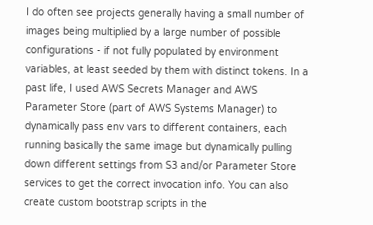I do often see projects generally having a small number of images being multiplied by a large number of possible configurations - if not fully populated by environment variables, at least seeded by them with distinct tokens. In a past life, I used AWS Secrets Manager and AWS Parameter Store (part of AWS Systems Manager) to dynamically pass env vars to different containers, each running basically the same image but dynamically pulling down different settings from S3 and/or Parameter Store services to get the correct invocation info. You can also create custom bootstrap scripts in the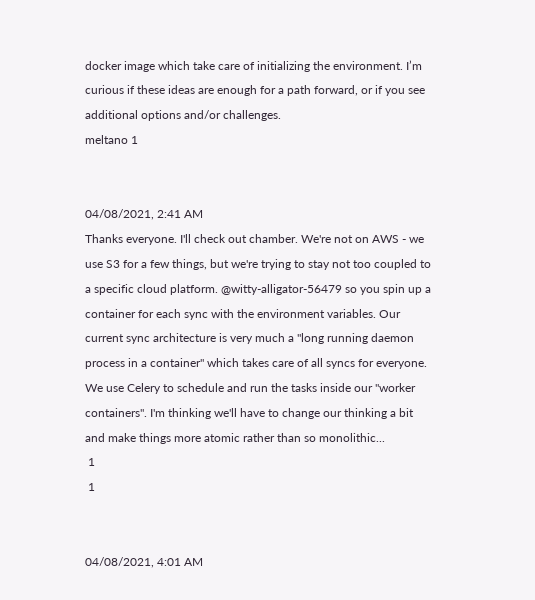docker image which take care of initializing the environment. I’m curious if these ideas are enough for a path forward, or if you see additional options and/or challenges.
meltano 1


04/08/2021, 2:41 AM
Thanks everyone. I'll check out chamber. We're not on AWS - we use S3 for a few things, but we're trying to stay not too coupled to a specific cloud platform. @witty-alligator-56479 so you spin up a container for each sync with the environment variables. Our current sync architecture is very much a "long running daemon process in a container" which takes care of all syncs for everyone. We use Celery to schedule and run the tasks inside our "worker containers". I'm thinking we'll have to change our thinking a bit and make things more atomic rather than so monolithic...
 1
 1


04/08/2021, 4:01 AM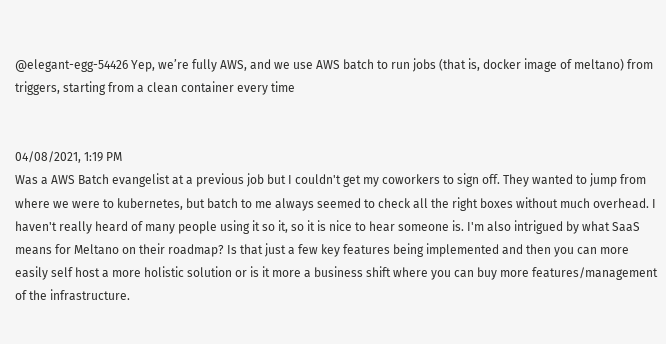@elegant-egg-54426 Yep, we’re fully AWS, and we use AWS batch to run jobs (that is, docker image of meltano) from triggers, starting from a clean container every time


04/08/2021, 1:19 PM
Was a AWS Batch evangelist at a previous job but I couldn't get my coworkers to sign off. They wanted to jump from where we were to kubernetes, but batch to me always seemed to check all the right boxes without much overhead. I haven't really heard of many people using it so it, so it is nice to hear someone is. I'm also intrigued by what SaaS means for Meltano on their roadmap? Is that just a few key features being implemented and then you can more easily self host a more holistic solution or is it more a business shift where you can buy more features/management of the infrastructure.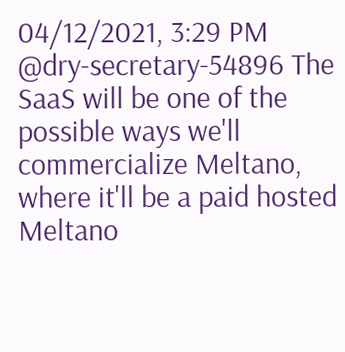04/12/2021, 3:29 PM
@dry-secretary-54896 The SaaS will be one of the possible ways we'll commercialize Meltano, where it'll be a paid hosted Meltano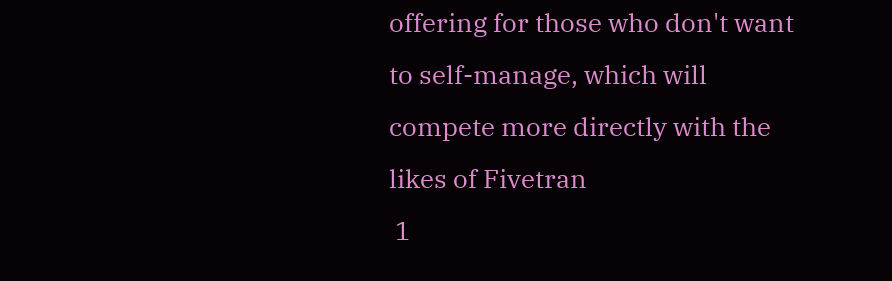offering for those who don't want to self-manage, which will compete more directly with the likes of Fivetran
 1